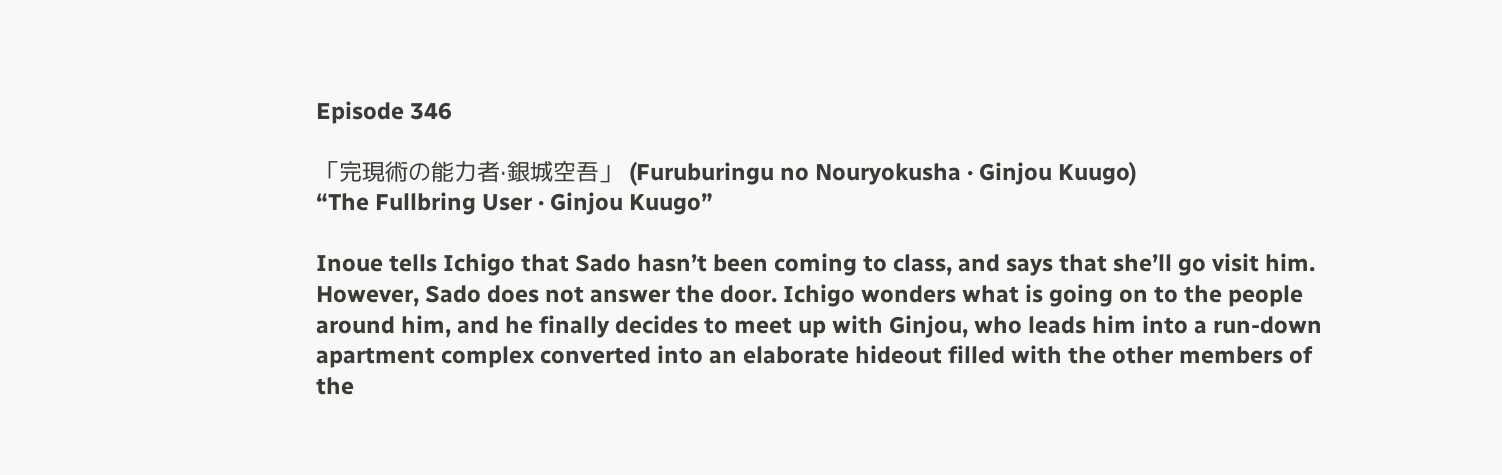Episode 346

「完現術の能力者·銀城空吾」 (Furuburingu no Nouryokusha · Ginjou Kuugo)
“The Fullbring User · Ginjou Kuugo”

Inoue tells Ichigo that Sado hasn’t been coming to class, and says that she’ll go visit him. However, Sado does not answer the door. Ichigo wonders what is going on to the people around him, and he finally decides to meet up with Ginjou, who leads him into a run-down apartment complex converted into an elaborate hideout filled with the other members of the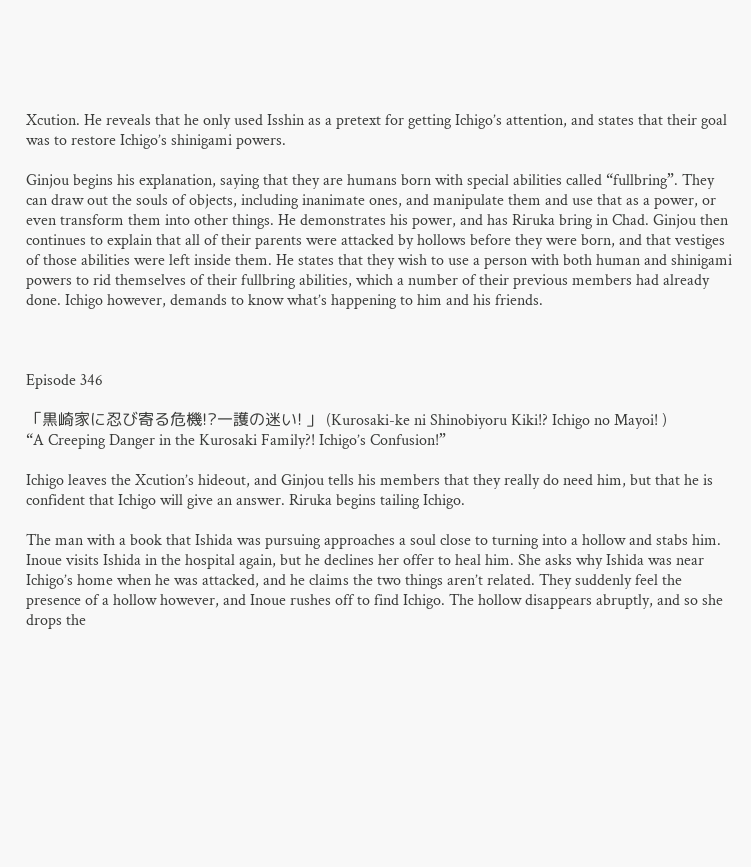Xcution. He reveals that he only used Isshin as a pretext for getting Ichigo’s attention, and states that their goal was to restore Ichigo’s shinigami powers.

Ginjou begins his explanation, saying that they are humans born with special abilities called “fullbring”. They can draw out the souls of objects, including inanimate ones, and manipulate them and use that as a power, or even transform them into other things. He demonstrates his power, and has Riruka bring in Chad. Ginjou then continues to explain that all of their parents were attacked by hollows before they were born, and that vestiges of those abilities were left inside them. He states that they wish to use a person with both human and shinigami powers to rid themselves of their fullbring abilities, which a number of their previous members had already done. Ichigo however, demands to know what’s happening to him and his friends.



Episode 346

「黒崎家に忍び寄る危機!?一護の迷い! 」 (Kurosaki-ke ni Shinobiyoru Kiki!? Ichigo no Mayoi! )
“A Creeping Danger in the Kurosaki Family?! Ichigo’s Confusion!”

Ichigo leaves the Xcution’s hideout, and Ginjou tells his members that they really do need him, but that he is confident that Ichigo will give an answer. Riruka begins tailing Ichigo.

The man with a book that Ishida was pursuing approaches a soul close to turning into a hollow and stabs him. Inoue visits Ishida in the hospital again, but he declines her offer to heal him. She asks why Ishida was near Ichigo’s home when he was attacked, and he claims the two things aren’t related. They suddenly feel the presence of a hollow however, and Inoue rushes off to find Ichigo. The hollow disappears abruptly, and so she drops the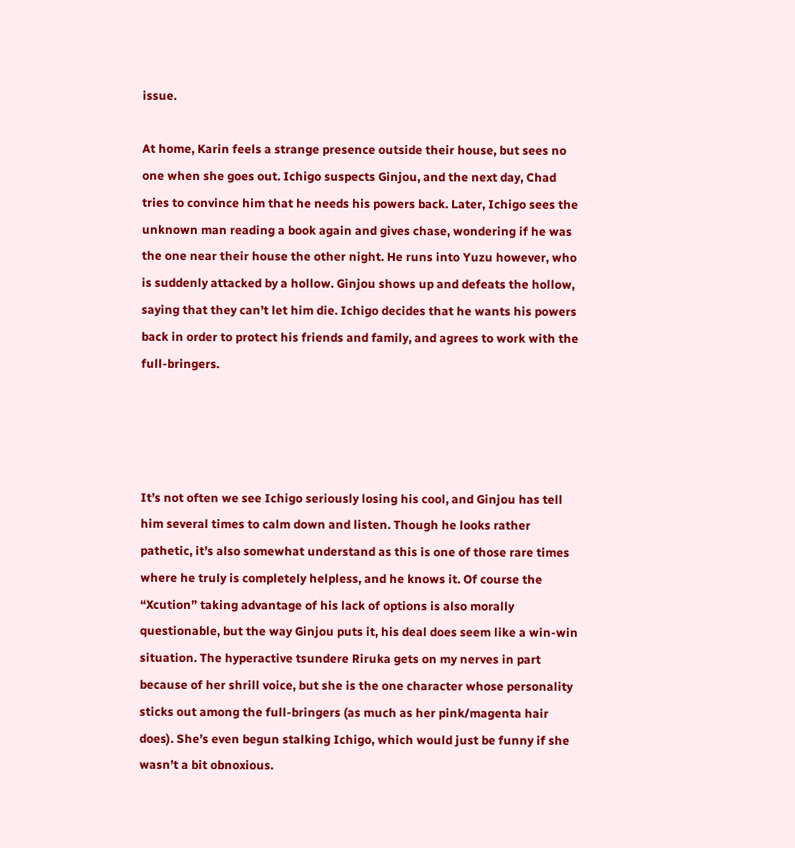issue.

At home, Karin feels a strange presence outside their house, but sees no one when she goes out. Ichigo suspects Ginjou, and the next day, Chad tries to convince him that he needs his powers back. Later, Ichigo sees the unknown man reading a book again and gives chase, wondering if he was the one near their house the other night. He runs into Yuzu however, who is suddenly attacked by a hollow. Ginjou shows up and defeats the hollow, saying that they can’t let him die. Ichigo decides that he wants his powers back in order to protect his friends and family, and agrees to work with the full-bringers.




It’s not often we see Ichigo seriously losing his cool, and Ginjou has tell him several times to calm down and listen. Though he looks rather pathetic, it’s also somewhat understand as this is one of those rare times where he truly is completely helpless, and he knows it. Of course the “Xcution” taking advantage of his lack of options is also morally questionable, but the way Ginjou puts it, his deal does seem like a win-win situation. The hyperactive tsundere Riruka gets on my nerves in part because of her shrill voice, but she is the one character whose personality sticks out among the full-bringers (as much as her pink/magenta hair does). She’s even begun stalking Ichigo, which would just be funny if she wasn’t a bit obnoxious.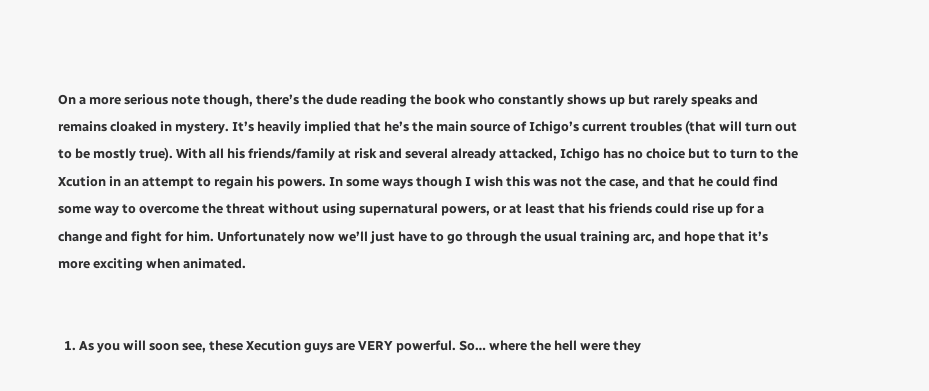On a more serious note though, there’s the dude reading the book who constantly shows up but rarely speaks and remains cloaked in mystery. It’s heavily implied that he’s the main source of Ichigo’s current troubles (that will turn out to be mostly true). With all his friends/family at risk and several already attacked, Ichigo has no choice but to turn to the Xcution in an attempt to regain his powers. In some ways though I wish this was not the case, and that he could find some way to overcome the threat without using supernatural powers, or at least that his friends could rise up for a change and fight for him. Unfortunately now we’ll just have to go through the usual training arc, and hope that it’s more exciting when animated.


  1. As you will soon see, these Xecution guys are VERY powerful. So… where the hell were they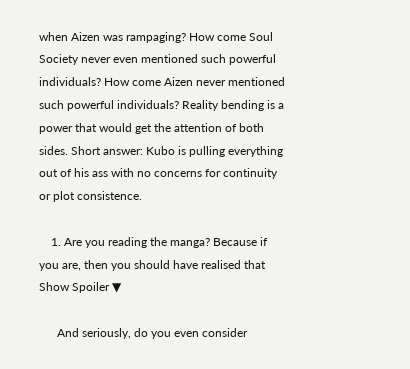when Aizen was rampaging? How come Soul Society never even mentioned such powerful individuals? How come Aizen never mentioned such powerful individuals? Reality bending is a power that would get the attention of both sides. Short answer: Kubo is pulling everything out of his ass with no concerns for continuity or plot consistence.

    1. Are you reading the manga? Because if you are, then you should have realised that Show Spoiler ▼

      And seriously, do you even consider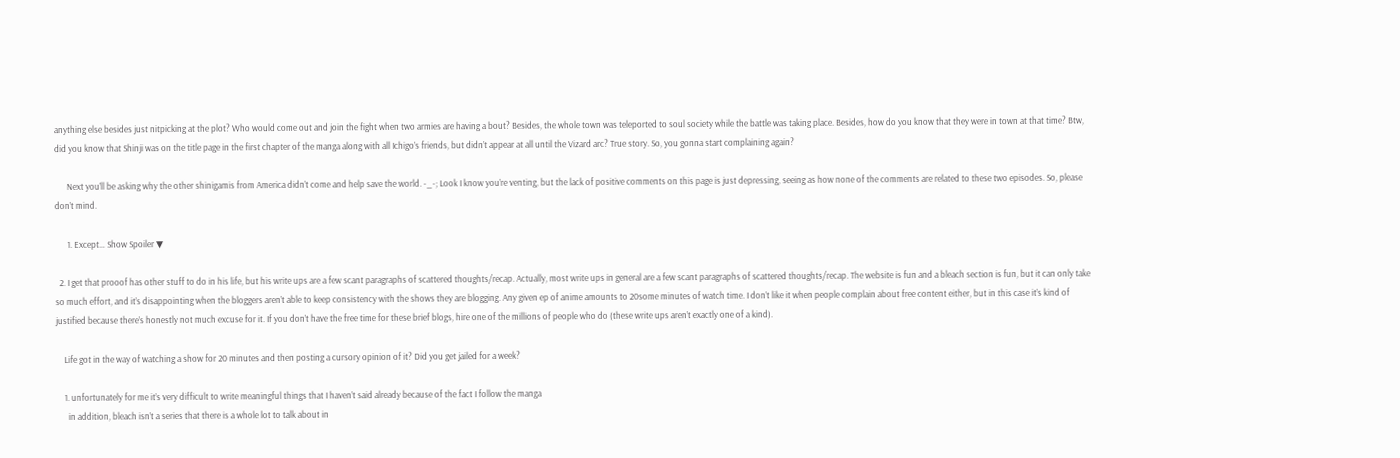anything else besides just nitpicking at the plot? Who would come out and join the fight when two armies are having a bout? Besides, the whole town was teleported to soul society while the battle was taking place. Besides, how do you know that they were in town at that time? Btw, did you know that Shinji was on the title page in the first chapter of the manga along with all Ichigo’s friends, but didn’t appear at all until the Vizard arc? True story. So, you gonna start complaining again?

      Next you’ll be asking why the other shinigamis from America didn’t come and help save the world. -_-; Look I know you’re venting, but the lack of positive comments on this page is just depressing, seeing as how none of the comments are related to these two episodes. So, please don’t mind.

      1. Except… Show Spoiler ▼

  2. I get that prooof has other stuff to do in his life, but his write ups are a few scant paragraphs of scattered thoughts/recap. Actually, most write ups in general are a few scant paragraphs of scattered thoughts/recap. The website is fun and a bleach section is fun, but it can only take so much effort, and it’s disappointing when the bloggers aren’t able to keep consistency with the shows they are blogging. Any given ep of anime amounts to 20some minutes of watch time. I don’t like it when people complain about free content either, but in this case it’s kind of justified because there’s honestly not much excuse for it. If you don’t have the free time for these brief blogs, hire one of the millions of people who do (these write ups aren’t exactly one of a kind).

    Life got in the way of watching a show for 20 minutes and then posting a cursory opinion of it? Did you get jailed for a week?

    1. unfortunately for me it’s very difficult to write meaningful things that I haven’t said already because of the fact I follow the manga
      in addition, bleach isn’t a series that there is a whole lot to talk about in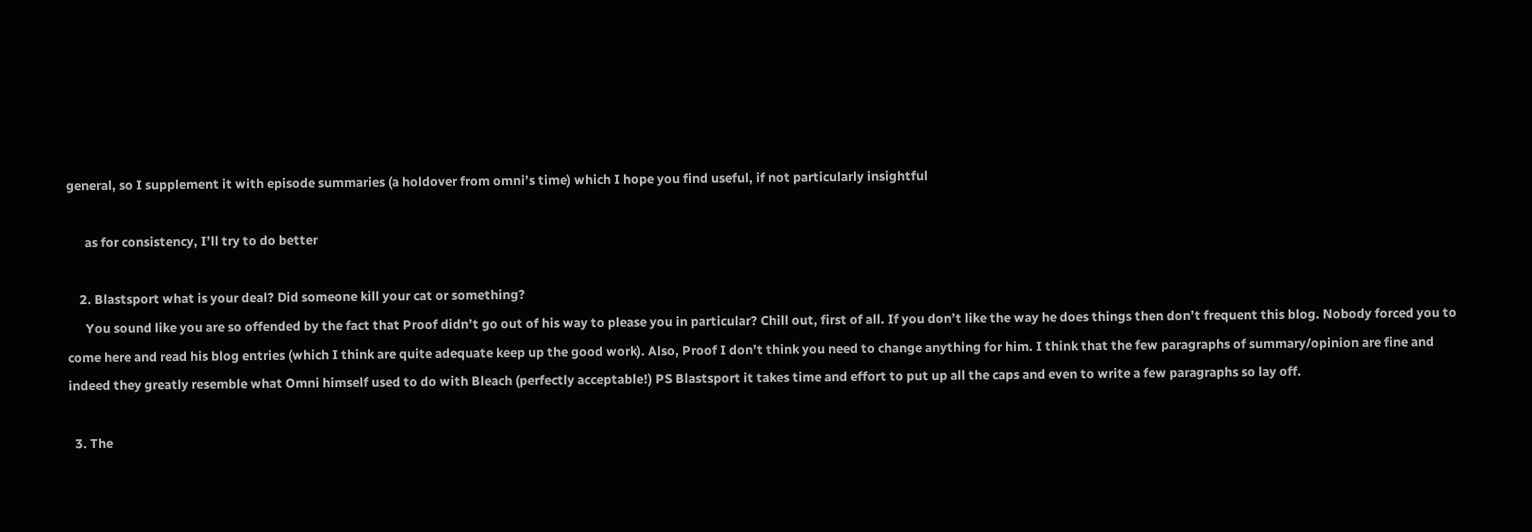general, so I supplement it with episode summaries (a holdover from omni’s time) which I hope you find useful, if not particularly insightful

      as for consistency, I’ll try to do better

    2. Blastsport what is your deal? Did someone kill your cat or something?
      You sound like you are so offended by the fact that Proof didn’t go out of his way to please you in particular? Chill out, first of all. If you don’t like the way he does things then don’t frequent this blog. Nobody forced you to come here and read his blog entries (which I think are quite adequate keep up the good work). Also, Proof I don’t think you need to change anything for him. I think that the few paragraphs of summary/opinion are fine and indeed they greatly resemble what Omni himself used to do with Bleach (perfectly acceptable!) PS Blastsport it takes time and effort to put up all the caps and even to write a few paragraphs so lay off.

  3. The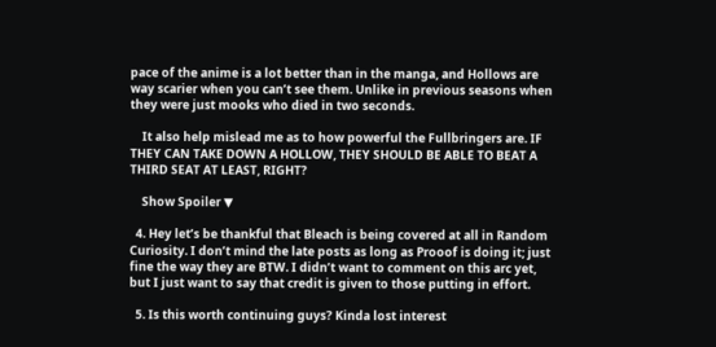pace of the anime is a lot better than in the manga, and Hollows are way scarier when you can’t see them. Unlike in previous seasons when they were just mooks who died in two seconds.

    It also help mislead me as to how powerful the Fullbringers are. IF THEY CAN TAKE DOWN A HOLLOW, THEY SHOULD BE ABLE TO BEAT A THIRD SEAT AT LEAST, RIGHT?

    Show Spoiler ▼

  4. Hey let’s be thankful that Bleach is being covered at all in Random Curiosity. I don’t mind the late posts as long as Prooof is doing it; just fine the way they are BTW. I didn’t want to comment on this arc yet, but I just want to say that credit is given to those putting in effort.

  5. Is this worth continuing guys? Kinda lost interest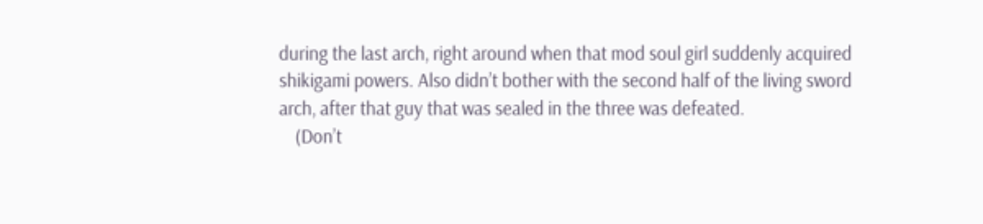during the last arch, right around when that mod soul girl suddenly acquired shikigami powers. Also didn’t bother with the second half of the living sword arch, after that guy that was sealed in the three was defeated.
    (Don’t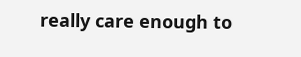really care enough to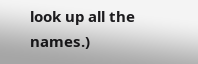look up all the names.)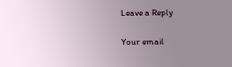Leave a Reply

Your email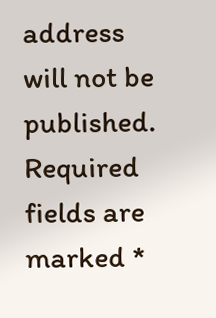address will not be published. Required fields are marked *